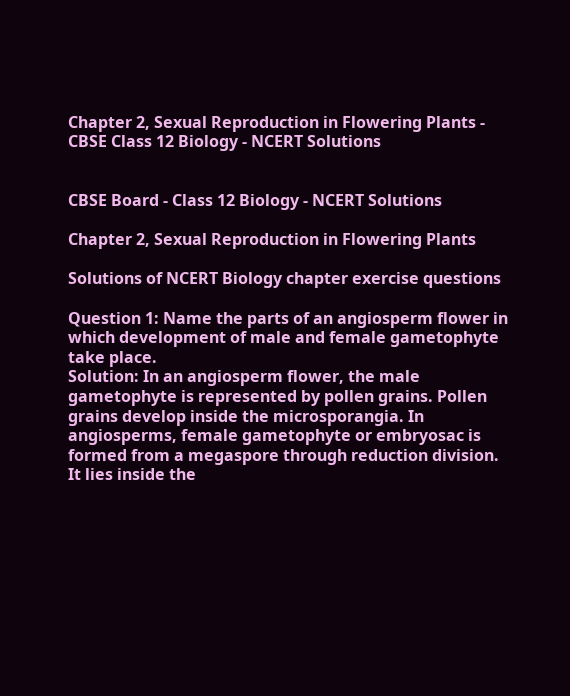Chapter 2, Sexual Reproduction in Flowering Plants - CBSE Class 12 Biology - NCERT Solutions


CBSE Board - Class 12 Biology - NCERT Solutions

Chapter 2, Sexual Reproduction in Flowering Plants

Solutions of NCERT Biology chapter exercise questions

Question 1: Name the parts of an angiosperm flower in which development of male and female gametophyte take place.
Solution: In an angiosperm flower, the male gametophyte is represented by pollen grains. Pollen grains develop inside the microsporangia. In angiosperms, female gametophyte or embryosac is formed from a megaspore through reduction division. It lies inside the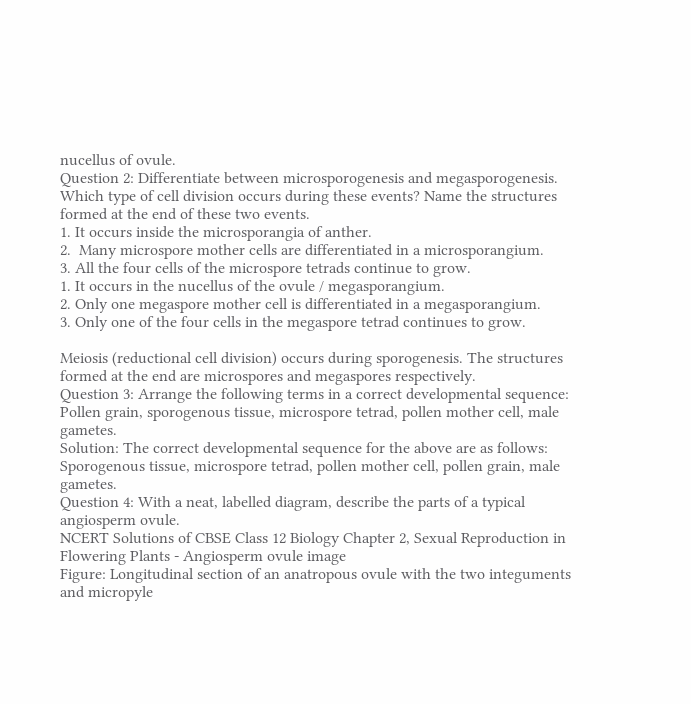nucellus of ovule.
Question 2: Differentiate between microsporogenesis and megasporogenesis. Which type of cell division occurs during these events? Name the structures formed at the end of these two events.
1. It occurs inside the microsporangia of anther.
2.  Many microspore mother cells are differentiated in a microsporangium.
3. All the four cells of the microspore tetrads continue to grow.
1. It occurs in the nucellus of the ovule / megasporangium.
2. Only one megaspore mother cell is differentiated in a megasporangium.
3. Only one of the four cells in the megaspore tetrad continues to grow.

Meiosis (reductional cell division) occurs during sporogenesis. The structures formed at the end are microspores and megaspores respectively.
Question 3: Arrange the following terms in a correct developmental sequence:
Pollen grain, sporogenous tissue, microspore tetrad, pollen mother cell, male gametes.
Solution: The correct developmental sequence for the above are as follows:
Sporogenous tissue, microspore tetrad, pollen mother cell, pollen grain, male gametes.
Question 4: With a neat, labelled diagram, describe the parts of a typical angiosperm ovule.
NCERT Solutions of CBSE Class 12 Biology Chapter 2, Sexual Reproduction in Flowering Plants - Angiosperm ovule image
Figure: Longitudinal section of an anatropous ovule with the two integuments and micropyle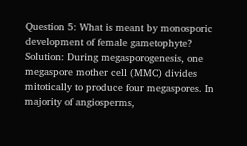Question 5: What is meant by monosporic development of female gametophyte?
Solution: During megasporogenesis, one megaspore mother cell (MMC) divides mitotically to produce four megaspores. In majority of angiosperms,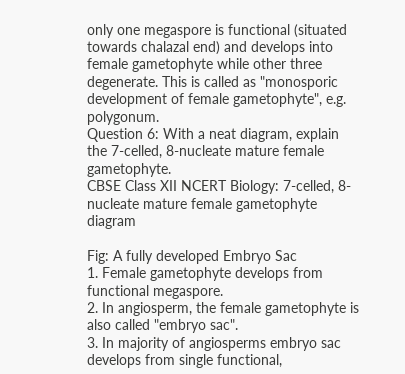only one megaspore is functional (situated towards chalazal end) and develops into female gametophyte while other three degenerate. This is called as "monosporic development of female gametophyte", e.g. polygonum.
Question 6: With a neat diagram, explain the 7-celled, 8-nucleate mature female gametophyte.
CBSE Class XII NCERT Biology: 7-celled, 8-nucleate mature female gametophyte diagram

Fig: A fully developed Embryo Sac
1. Female gametophyte develops from functional megaspore.
2. In angiosperm, the female gametophyte is also called "embryo sac".
3. In majority of angiosperms embryo sac develops from single functional,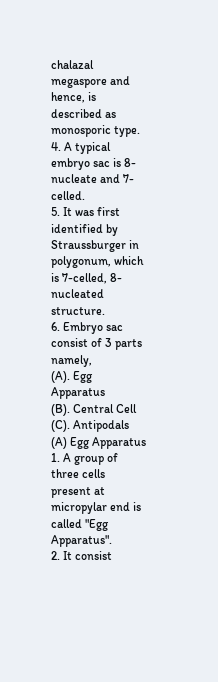chalazal megaspore and hence, is described as monosporic type.
4. A typical embryo sac is 8-nucleate and 7-celled.
5. It was first identified by Straussburger in polygonum, which is 7-celled, 8-nucleated structure.
6. Embryo sac consist of 3 parts namely,
(A). Egg Apparatus
(B). Central Cell
(C). Antipodals
(A) Egg Apparatus
1. A group of three cells present at micropylar end is called "Egg Apparatus".
2. It consist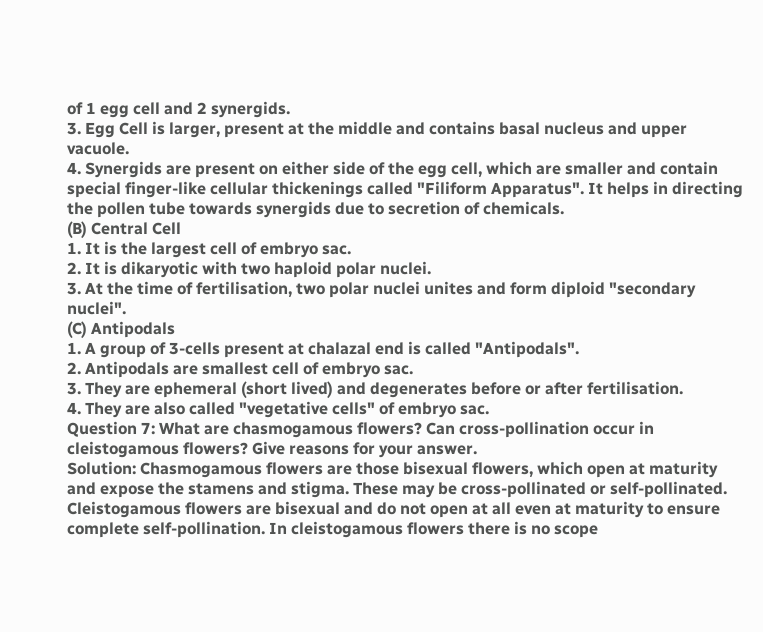of 1 egg cell and 2 synergids.
3. Egg Cell is larger, present at the middle and contains basal nucleus and upper vacuole.
4. Synergids are present on either side of the egg cell, which are smaller and contain special finger-like cellular thickenings called "Filiform Apparatus". It helps in directing the pollen tube towards synergids due to secretion of chemicals.
(B) Central Cell
1. It is the largest cell of embryo sac.
2. It is dikaryotic with two haploid polar nuclei.
3. At the time of fertilisation, two polar nuclei unites and form diploid "secondary nuclei".
(C) Antipodals
1. A group of 3-cells present at chalazal end is called "Antipodals".
2. Antipodals are smallest cell of embryo sac.
3. They are ephemeral (short lived) and degenerates before or after fertilisation.
4. They are also called "vegetative cells" of embryo sac.
Question 7: What are chasmogamous flowers? Can cross-pollination occur in cleistogamous flowers? Give reasons for your answer.
Solution: Chasmogamous flowers are those bisexual flowers, which open at maturity and expose the stamens and stigma. These may be cross-pollinated or self-pollinated. Cleistogamous flowers are bisexual and do not open at all even at maturity to ensure complete self-pollination. In cleistogamous flowers there is no scope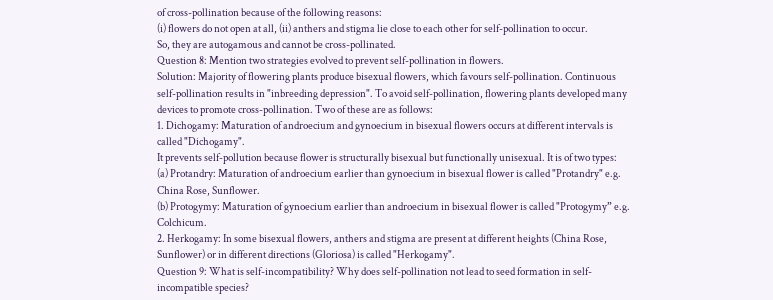of cross-pollination because of the following reasons:
(i) flowers do not open at all, (ii) anthers and stigma lie close to each other for self-pollination to occur.
So, they are autogamous and cannot be cross-pollinated.
Question 8: Mention two strategies evolved to prevent self-pollination in flowers.
Solution: Majority of flowering plants produce bisexual flowers, which favours self-pollination. Continuous self-pollination results in "inbreeding depression". To avoid self-pollination, flowering plants developed many devices to promote cross-pollination. Two of these are as follows:
1. Dichogamy: Maturation of androecium and gynoecium in bisexual flowers occurs at different intervals is called "Dichogamy".
It prevents self-pollution because flower is structurally bisexual but functionally unisexual. It is of two types:
(a) Protandry: Maturation of androecium earlier than gynoecium in bisexual flower is called "Protandry" e.g. China Rose, Sunflower.
(b) Protogymy: Maturation of gynoecium earlier than androecium in bisexual flower is called "Protogymy” e.g. Colchicum.
2. Herkogamy: In some bisexual flowers, anthers and stigma are present at different heights (China Rose, Sunflower) or in different directions (Gloriosa) is called "Herkogamy".
Question 9: What is self-incompatibility? Why does self-pollination not lead to seed formation in self-incompatible species?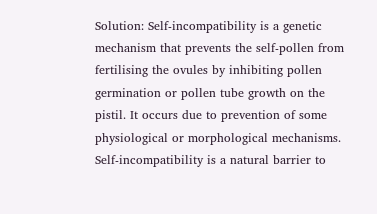Solution: Self-incompatibility is a genetic mechanism that prevents the self-pollen from fertilising the ovules by inhibiting pollen germination or pollen tube growth on the pistil. It occurs due to prevention of some physiological or morphological mechanisms. Self-incompatibility is a natural barrier to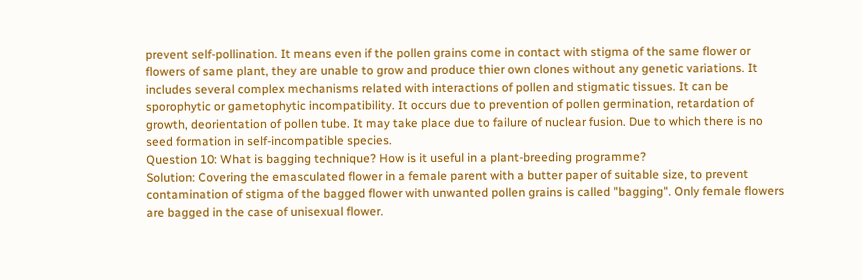prevent self-pollination. It means even if the pollen grains come in contact with stigma of the same flower or flowers of same plant, they are unable to grow and produce thier own clones without any genetic variations. It includes several complex mechanisms related with interactions of pollen and stigmatic tissues. It can be sporophytic or gametophytic incompatibility. It occurs due to prevention of pollen germination, retardation of growth, deorientation of pollen tube. It may take place due to failure of nuclear fusion. Due to which there is no seed formation in self-incompatible species.
Question 10: What is bagging technique? How is it useful in a plant-breeding programme?
Solution: Covering the emasculated flower in a female parent with a butter paper of suitable size, to prevent contamination of stigma of the bagged flower with unwanted pollen grains is called "bagging". Only female flowers are bagged in the case of unisexual flower.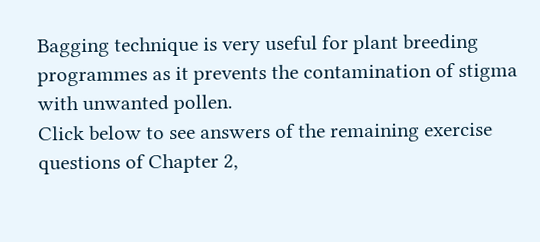Bagging technique is very useful for plant breeding programmes as it prevents the contamination of stigma with unwanted pollen.
Click below to see answers of the remaining exercise questions of Chapter 2,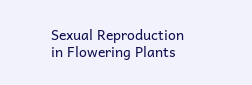Sexual Reproduction in Flowering Plants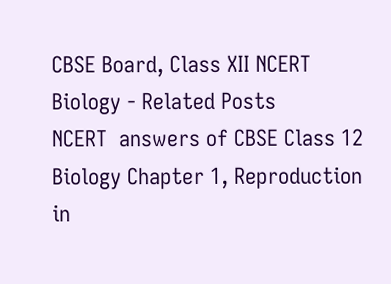CBSE Board, Class XII NCERT Biology - Related Posts
NCERT  answers of CBSE Class 12 Biology Chapter 1, Reproduction in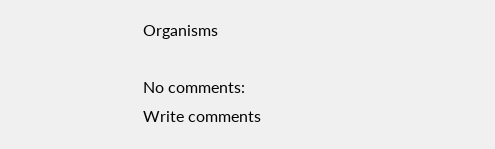Organisms

No comments:
Write comments